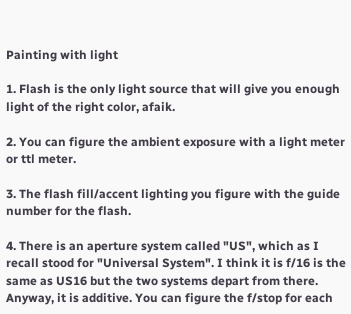Painting with light

1. Flash is the only light source that will give you enough light of the right color, afaik.

2. You can figure the ambient exposure with a light meter or ttl meter.

3. The flash fill/accent lighting you figure with the guide number for the flash.

4. There is an aperture system called "US", which as I recall stood for "Universal System". I think it is f/16 is the same as US16 but the two systems depart from there. Anyway, it is additive. You can figure the f/stop for each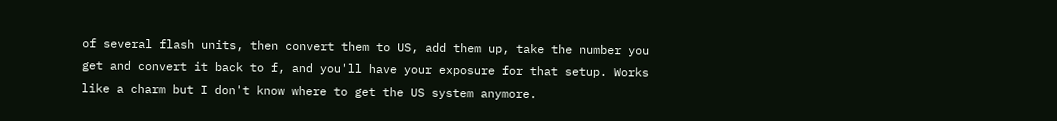of several flash units, then convert them to US, add them up, take the number you get and convert it back to f, and you'll have your exposure for that setup. Works like a charm but I don't know where to get the US system anymore.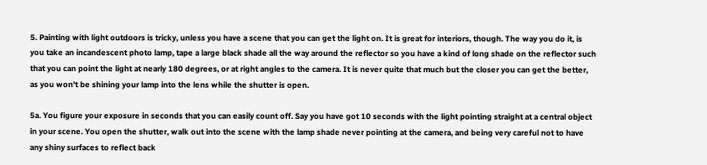5. Painting with light outdoors is tricky, unless you have a scene that you can get the light on. It is great for interiors, though. The way you do it, is you take an incandescent photo lamp, tape a large black shade all the way around the reflector so you have a kind of long shade on the reflector such that you can point the light at nearly 180 degrees, or at right angles to the camera. It is never quite that much but the closer you can get the better, as you won't be shining your lamp into the lens while the shutter is open.

5a. You figure your exposure in seconds that you can easily count off. Say you have got 10 seconds with the light pointing straight at a central object in your scene. You open the shutter, walk out into the scene with the lamp shade never pointing at the camera, and being very careful not to have any shiny surfaces to reflect back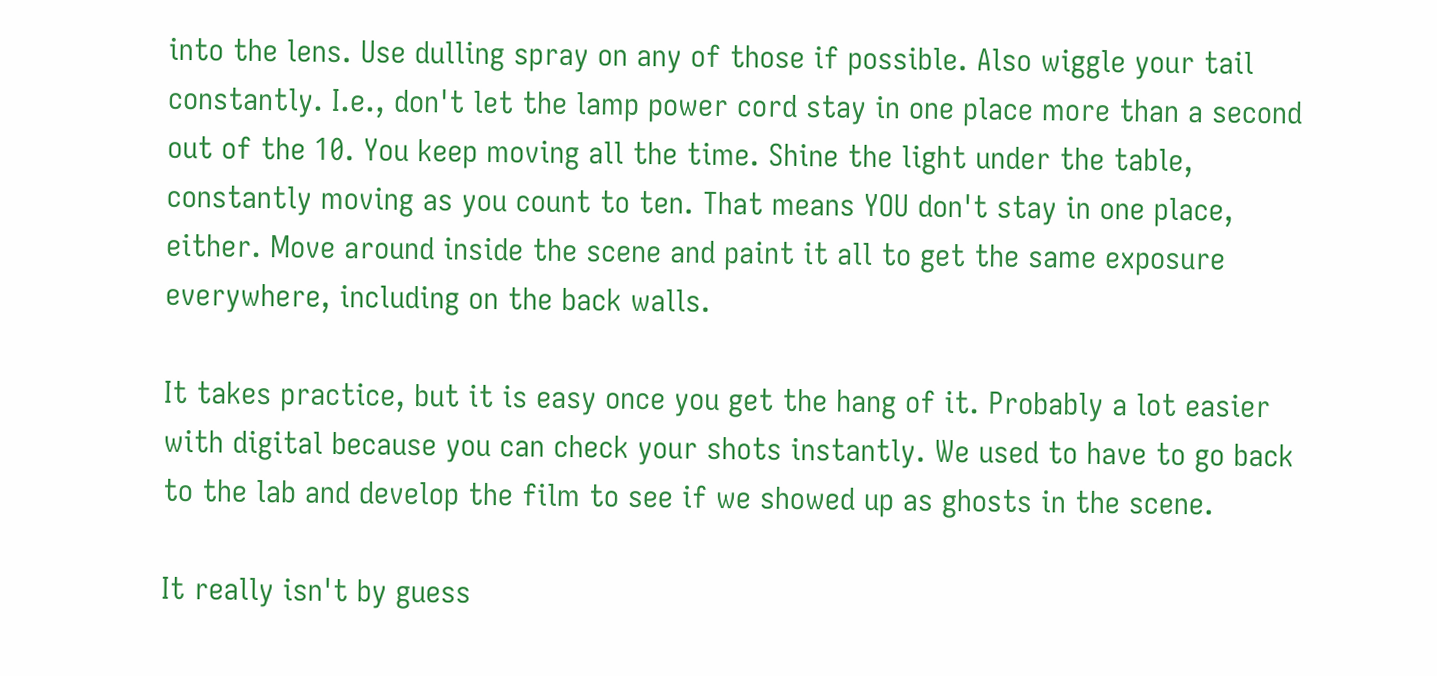into the lens. Use dulling spray on any of those if possible. Also wiggle your tail constantly. I.e., don't let the lamp power cord stay in one place more than a second out of the 10. You keep moving all the time. Shine the light under the table, constantly moving as you count to ten. That means YOU don't stay in one place, either. Move around inside the scene and paint it all to get the same exposure everywhere, including on the back walls.

It takes practice, but it is easy once you get the hang of it. Probably a lot easier with digital because you can check your shots instantly. We used to have to go back to the lab and develop the film to see if we showed up as ghosts in the scene.

It really isn't by guess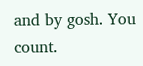and by gosh. You count.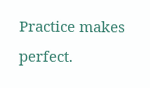Practice makes perfect.